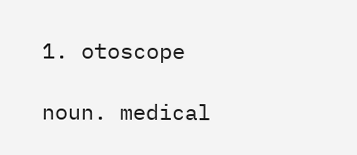1. otoscope

noun. medical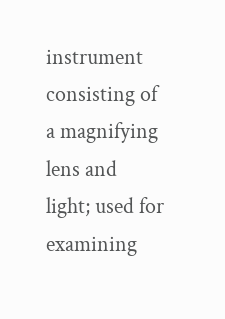instrument consisting of a magnifying lens and light; used for examining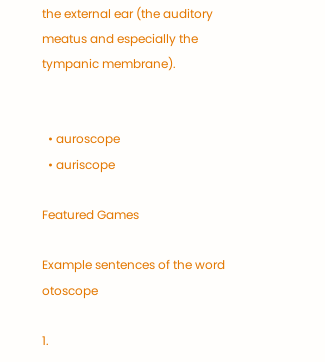the external ear (the auditory meatus and especially the tympanic membrane).


  • auroscope
  • auriscope

Featured Games

Example sentences of the word otoscope

1.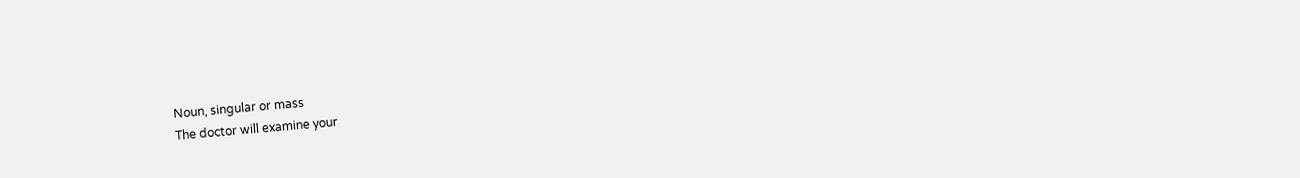Noun, singular or mass
The doctor will examine your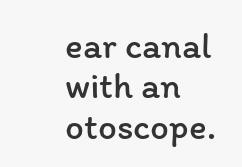ear canal with an otoscope.